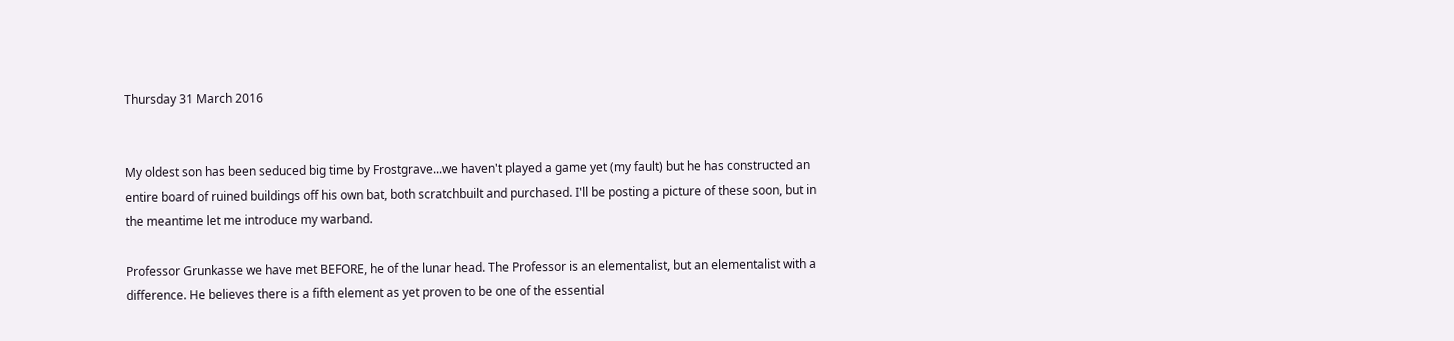Thursday 31 March 2016


My oldest son has been seduced big time by Frostgrave...we haven't played a game yet (my fault) but he has constructed an entire board of ruined buildings off his own bat, both scratchbuilt and purchased. I'll be posting a picture of these soon, but in the meantime let me introduce my warband.

Professor Grunkasse we have met BEFORE, he of the lunar head. The Professor is an elementalist, but an elementalist with a difference. He believes there is a fifth element as yet proven to be one of the essential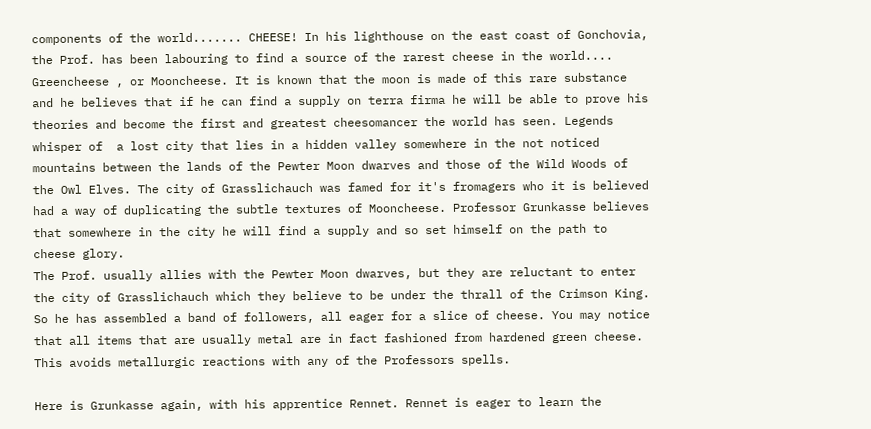components of the world....... CHEESE! In his lighthouse on the east coast of Gonchovia, the Prof. has been labouring to find a source of the rarest cheese in the world.... Greencheese , or Mooncheese. It is known that the moon is made of this rare substance and he believes that if he can find a supply on terra firma he will be able to prove his theories and become the first and greatest cheesomancer the world has seen. Legends whisper of  a lost city that lies in a hidden valley somewhere in the not noticed mountains between the lands of the Pewter Moon dwarves and those of the Wild Woods of the Owl Elves. The city of Grasslichauch was famed for it's fromagers who it is believed had a way of duplicating the subtle textures of Mooncheese. Professor Grunkasse believes that somewhere in the city he will find a supply and so set himself on the path to cheese glory.
The Prof. usually allies with the Pewter Moon dwarves, but they are reluctant to enter the city of Grasslichauch which they believe to be under the thrall of the Crimson King. So he has assembled a band of followers, all eager for a slice of cheese. You may notice that all items that are usually metal are in fact fashioned from hardened green cheese. This avoids metallurgic reactions with any of the Professors spells.

Here is Grunkasse again, with his apprentice Rennet. Rennet is eager to learn the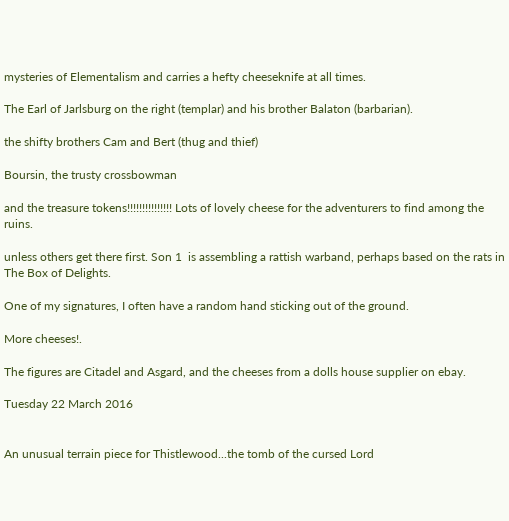mysteries of Elementalism and carries a hefty cheeseknife at all times.

The Earl of Jarlsburg on the right (templar) and his brother Balaton (barbarian).

the shifty brothers Cam and Bert (thug and thief)

Boursin, the trusty crossbowman

and the treasure tokens!!!!!!!!!!!!!!! Lots of lovely cheese for the adventurers to find among the ruins.

unless others get there first. Son 1  is assembling a rattish warband, perhaps based on the rats in The Box of Delights.

One of my signatures, I often have a random hand sticking out of the ground.

More cheeses!.

The figures are Citadel and Asgard, and the cheeses from a dolls house supplier on ebay.

Tuesday 22 March 2016


An unusual terrain piece for Thistlewood...the tomb of the cursed Lord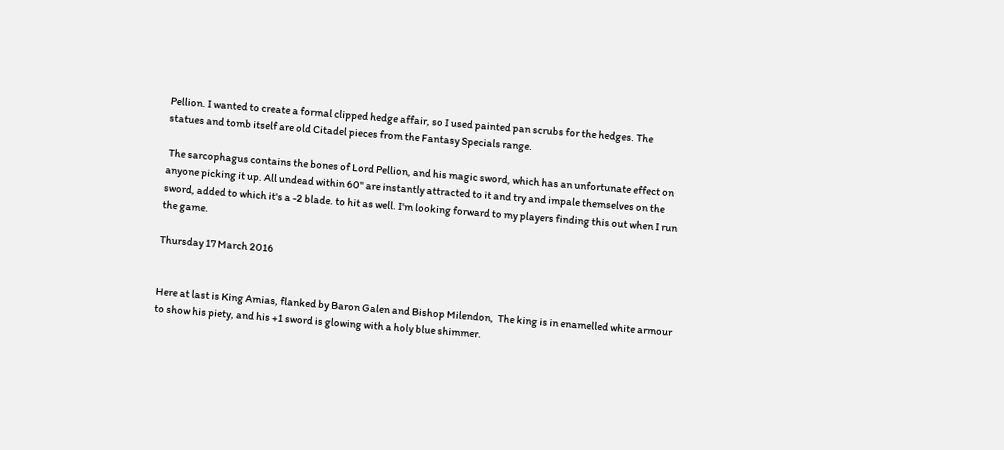Pellion. I wanted to create a formal clipped hedge affair, so I used painted pan scrubs for the hedges. The statues and tomb itself are old Citadel pieces from the Fantasy Specials range.

 The sarcophagus contains the bones of Lord Pellion, and his magic sword, which has an unfortunate effect on anyone picking it up. All undead within 60" are instantly attracted to it and try and impale themselves on the sword, added to which it's a -2 blade. to hit as well. I'm looking forward to my players finding this out when I run the game.

Thursday 17 March 2016


Here at last is King Amias, flanked by Baron Galen and Bishop Milendon,  The king is in enamelled white armour to show his piety, and his +1 sword is glowing with a holy blue shimmer.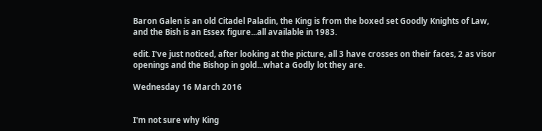Baron Galen is an old Citadel Paladin, the King is from the boxed set Goodly Knights of Law, and the Bish is an Essex figure...all available in 1983.

edit. I've just noticed, after looking at the picture, all 3 have crosses on their faces, 2 as visor openings and the Bishop in gold...what a Godly lot they are.

Wednesday 16 March 2016


I'm not sure why King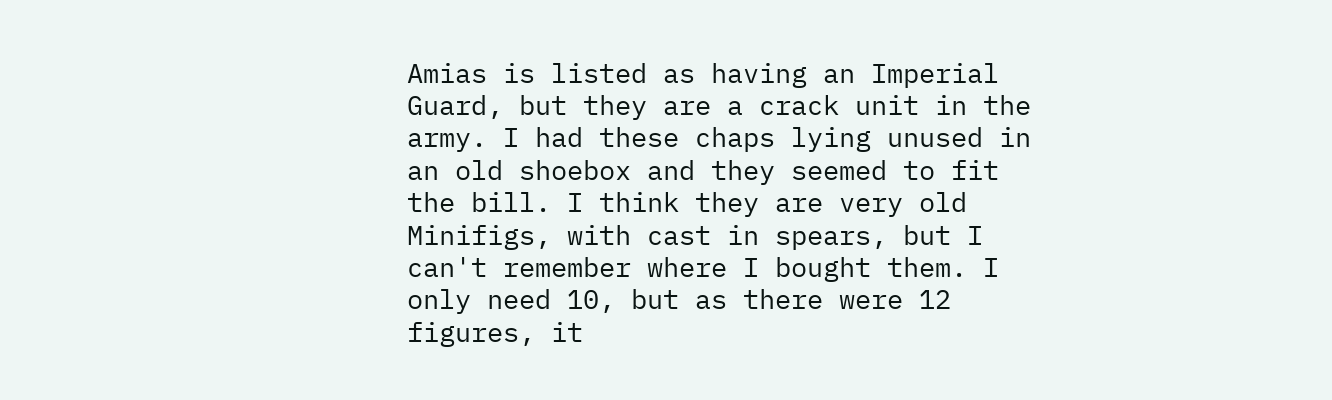Amias is listed as having an Imperial Guard, but they are a crack unit in the army. I had these chaps lying unused in an old shoebox and they seemed to fit the bill. I think they are very old Minifigs, with cast in spears, but I can't remember where I bought them. I only need 10, but as there were 12 figures, it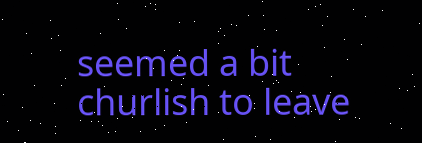seemed a bit churlish to leave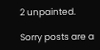2 unpainted.

Sorry posts are a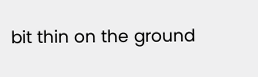bit thin on the ground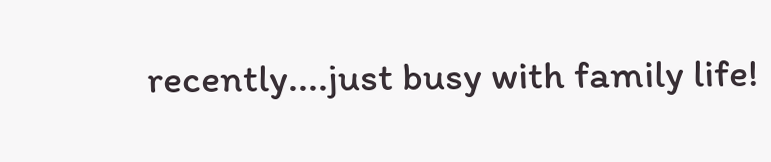recently....just busy with family life!